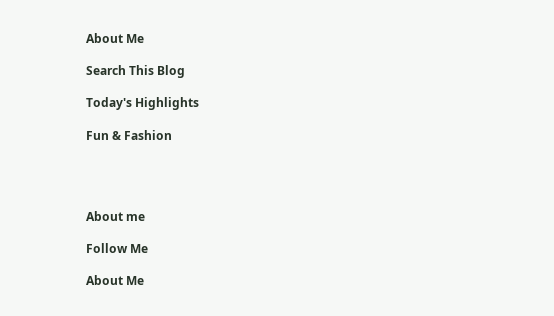About Me

Search This Blog

Today's Highlights

Fun & Fashion




About me

Follow Me

About Me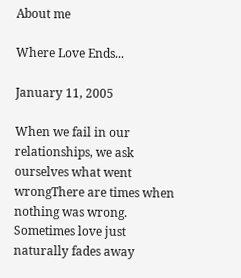About me

Where Love Ends...

January 11, 2005

When we fail in our relationships, we ask ourselves what went wrongThere are times when nothing was wrong. Sometimes love just naturally fades away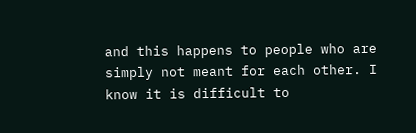and this happens to people who are simply not meant for each other. I know it is difficult to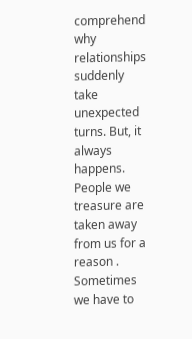comprehend why relationships suddenly take unexpected turns. But, it always happens. People we treasure are taken away from us for a reason . Sometimes we have to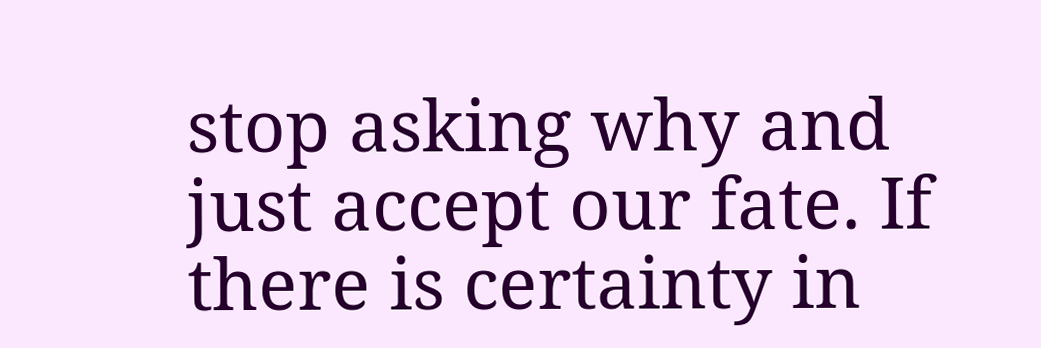stop asking why and just accept our fate. If there is certainty in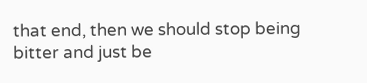that end, then we should stop being bitter and just be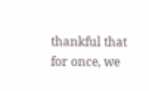thankful that for once, we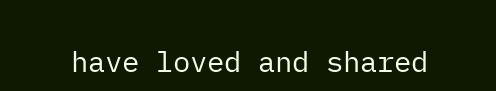have loved and shared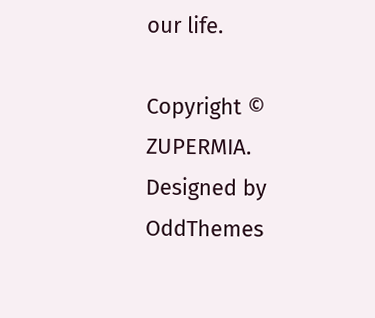our life.

Copyright © ZUPERMIA. Designed by OddThemes